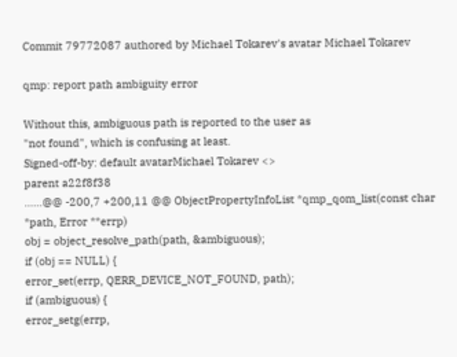Commit 79772087 authored by Michael Tokarev's avatar Michael Tokarev

qmp: report path ambiguity error

Without this, ambiguous path is reported to the user as
"not found", which is confusing at least.
Signed-off-by: default avatarMichael Tokarev <>
parent a22f8f38
......@@ -200,7 +200,11 @@ ObjectPropertyInfoList *qmp_qom_list(const char *path, Error **errp)
obj = object_resolve_path(path, &ambiguous);
if (obj == NULL) {
error_set(errp, QERR_DEVICE_NOT_FOUND, path);
if (ambiguous) {
error_setg(errp,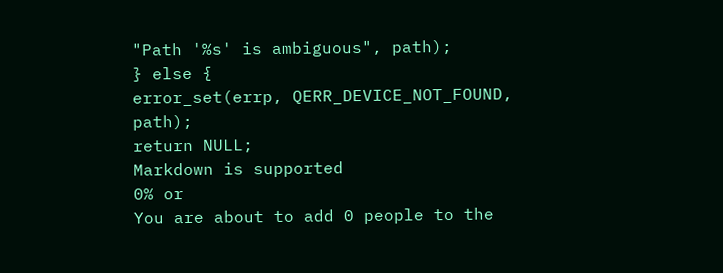"Path '%s' is ambiguous", path);
} else {
error_set(errp, QERR_DEVICE_NOT_FOUND, path);
return NULL;
Markdown is supported
0% or
You are about to add 0 people to the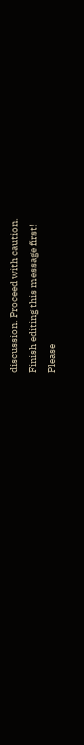discussion. Proceed with caution.
Finish editing this message first!
Please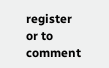register or to comment